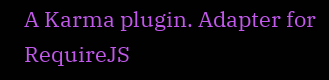A Karma plugin. Adapter for RequireJS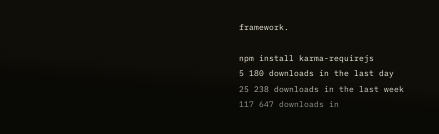framework.

npm install karma-requirejs
5 180 downloads in the last day
25 238 downloads in the last week
117 647 downloads in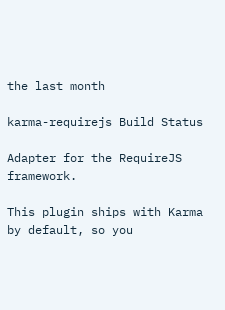the last month

karma-requirejs Build Status

Adapter for the RequireJS framework.

This plugin ships with Karma by default, so you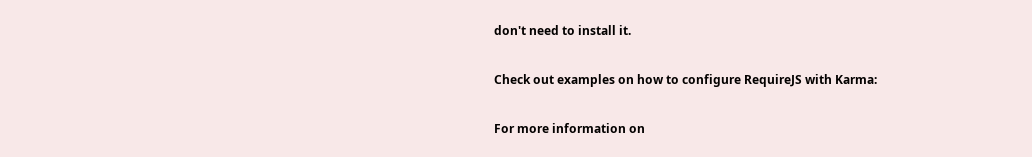don't need to install it.

Check out examples on how to configure RequireJS with Karma:

For more information on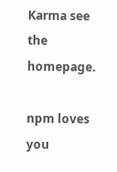Karma see the homepage.

npm loves you